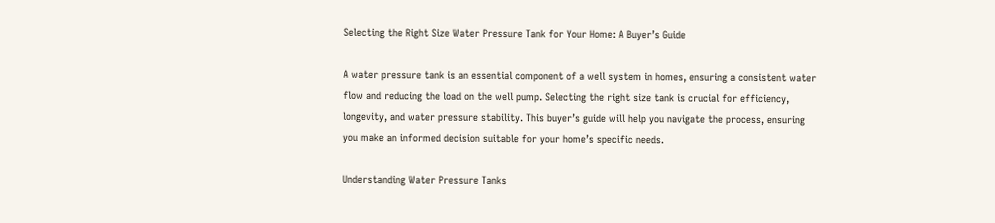Selecting the Right Size Water Pressure Tank for Your Home: A Buyer’s Guide

A water pressure tank is an essential component of a well system in homes, ensuring a consistent water flow and reducing the load on the well pump. Selecting the right size tank is crucial for efficiency, longevity, and water pressure stability. This buyer’s guide will help you navigate the process, ensuring you make an informed decision suitable for your home’s specific needs.

Understanding Water Pressure Tanks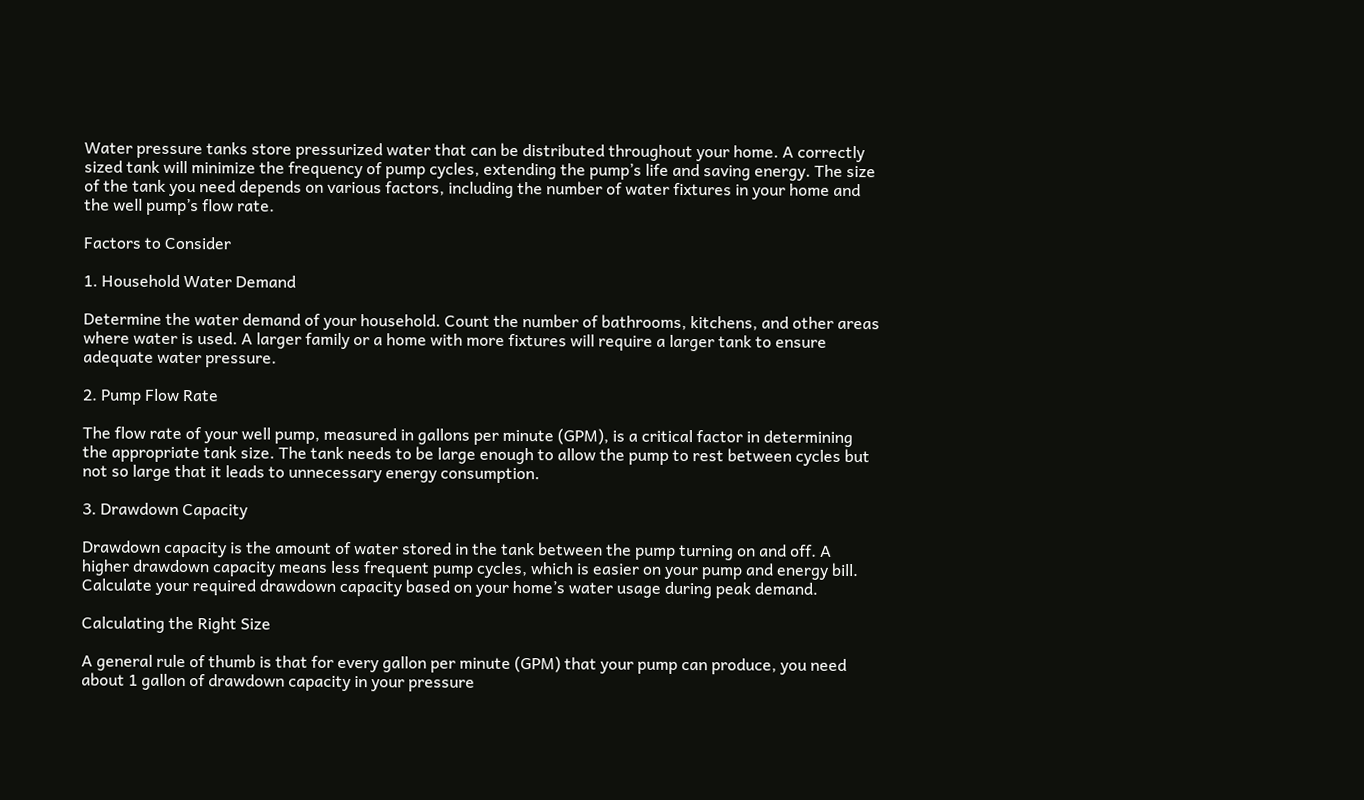Water pressure tanks store pressurized water that can be distributed throughout your home. A correctly sized tank will minimize the frequency of pump cycles, extending the pump’s life and saving energy. The size of the tank you need depends on various factors, including the number of water fixtures in your home and the well pump’s flow rate.

Factors to Consider

1. Household Water Demand

Determine the water demand of your household. Count the number of bathrooms, kitchens, and other areas where water is used. A larger family or a home with more fixtures will require a larger tank to ensure adequate water pressure.

2. Pump Flow Rate

The flow rate of your well pump, measured in gallons per minute (GPM), is a critical factor in determining the appropriate tank size. The tank needs to be large enough to allow the pump to rest between cycles but not so large that it leads to unnecessary energy consumption.

3. Drawdown Capacity

Drawdown capacity is the amount of water stored in the tank between the pump turning on and off. A higher drawdown capacity means less frequent pump cycles, which is easier on your pump and energy bill. Calculate your required drawdown capacity based on your home’s water usage during peak demand.

Calculating the Right Size

A general rule of thumb is that for every gallon per minute (GPM) that your pump can produce, you need about 1 gallon of drawdown capacity in your pressure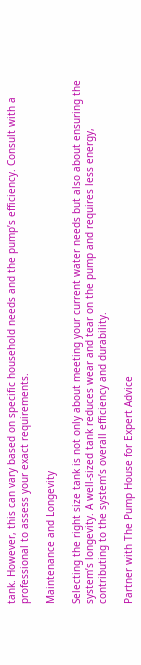tank. However, this can vary based on specific household needs and the pump’s efficiency. Consult with a professional to assess your exact requirements.

Maintenance and Longevity

Selecting the right size tank is not only about meeting your current water needs but also about ensuring the system’s longevity. A well-sized tank reduces wear and tear on the pump and requires less energy, contributing to the system’s overall efficiency and durability.

Partner with The Pump House for Expert Advice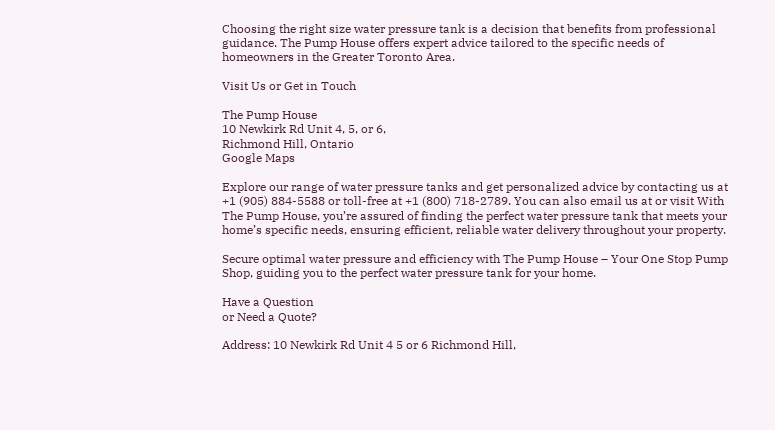Choosing the right size water pressure tank is a decision that benefits from professional guidance. The Pump House offers expert advice tailored to the specific needs of homeowners in the Greater Toronto Area.

Visit Us or Get in Touch

The Pump House
10 Newkirk Rd Unit 4, 5, or 6,
Richmond Hill, Ontario
Google Maps

Explore our range of water pressure tanks and get personalized advice by contacting us at +1 (905) 884-5588 or toll-free at +1 (800) 718-2789. You can also email us at or visit With The Pump House, you’re assured of finding the perfect water pressure tank that meets your home’s specific needs, ensuring efficient, reliable water delivery throughout your property.

Secure optimal water pressure and efficiency with The Pump House – Your One Stop Pump Shop, guiding you to the perfect water pressure tank for your home.

Have a Question
or Need a Quote?

Address: 10 Newkirk Rd Unit 4 5 or 6 Richmond Hill,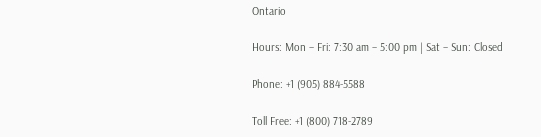Ontario

Hours: Mon – Fri: 7:30 am – 5:00 pm | Sat – Sun: Closed

Phone: +1 (905) 884-5588

Toll Free: +1 (800) 718-2789